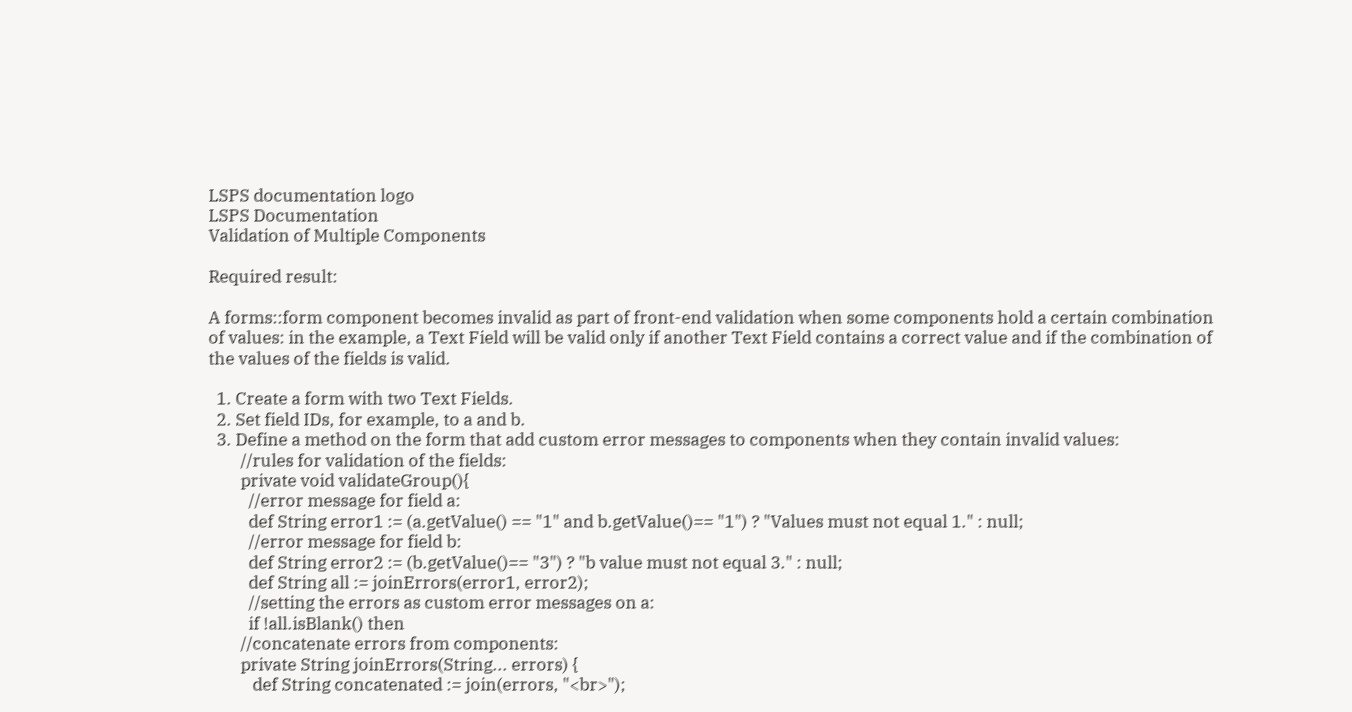LSPS documentation logo
LSPS Documentation
Validation of Multiple Components

Required result:

A forms::form component becomes invalid as part of front-end validation when some components hold a certain combination of values: in the example, a Text Field will be valid only if another Text Field contains a correct value and if the combination of the values of the fields is valid.

  1. Create a form with two Text Fields.
  2. Set field IDs, for example, to a and b.
  3. Define a method on the form that add custom error messages to components when they contain invalid values:
        //rules for validation of the fields:
        private void validateGroup(){
          //error message for field a:
          def String error1 := (a.getValue() == "1" and b.getValue()== "1") ? "Values must not equal 1." : null;
          //error message for field b:
          def String error2 := (b.getValue()== "3") ? "b value must not equal 3." : null;
          def String all := joinErrors(error1, error2);
          //setting the errors as custom error messages on a:
          if !all.isBlank() then
        //concatenate errors from components:
        private String joinErrors(String... errors) {
           def String concatenated := join(errors, "<br>");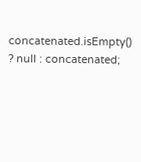concatenated.isEmpty() ? null : concatenated;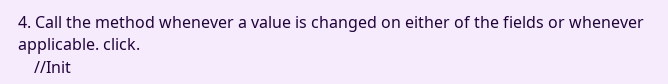4. Call the method whenever a value is changed on either of the fields or whenever applicable. click.
    //Init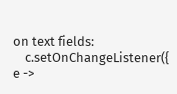on text fields:
    c.setOnChangeListener({  e ->